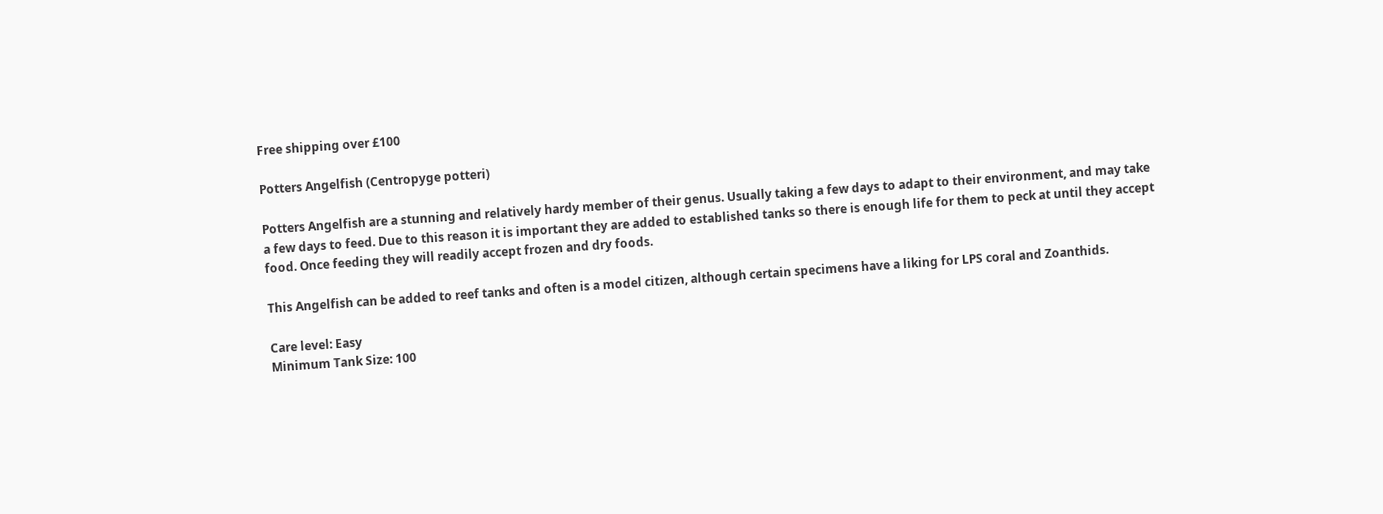Free shipping over £100

Potters Angelfish (Centropyge potteri)

Potters Angelfish are a stunning and relatively hardy member of their genus. Usually taking a few days to adapt to their environment, and may take a few days to feed. Due to this reason it is important they are added to established tanks so there is enough life for them to peck at until they accept food. Once feeding they will readily accept frozen and dry foods.

This Angelfish can be added to reef tanks and often is a model citizen, although certain specimens have a liking for LPS coral and Zoanthids.

Care level: Easy
Minimum Tank Size: 100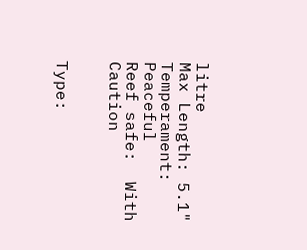litre
Max Length: 5.1"
Temperament:  Peaceful
Reef safe:  With Caution


Type: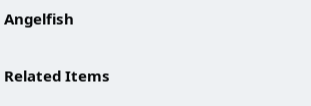Angelfish

Related Items